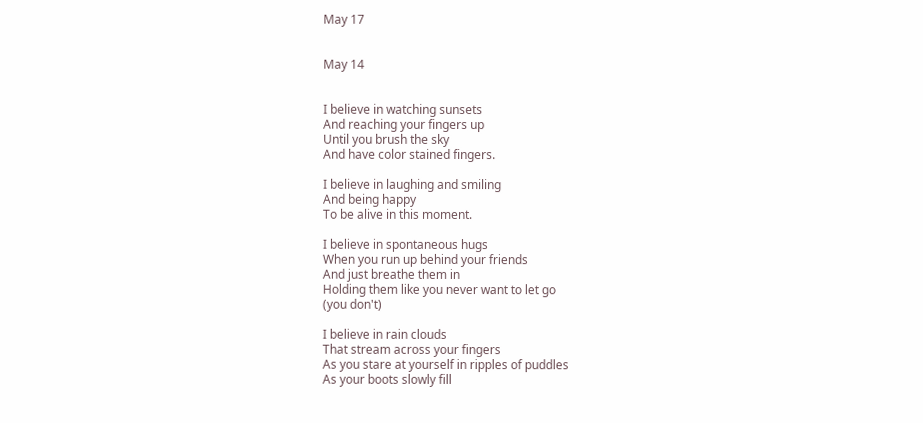May 17


May 14


I believe in watching sunsets
And reaching your fingers up
Until you brush the sky
And have color stained fingers.

I believe in laughing and smiling
And being happy
To be alive in this moment.

I believe in spontaneous hugs
When you run up behind your friends
And just breathe them in
Holding them like you never want to let go
(you don't)

I believe in rain clouds
That stream across your fingers
As you stare at yourself in ripples of puddles
As your boots slowly fill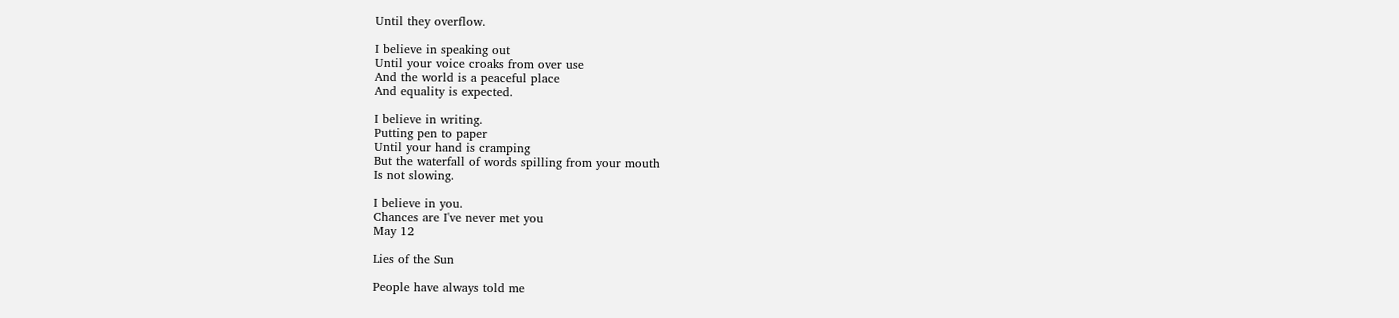Until they overflow.

I believe in speaking out
Until your voice croaks from over use
And the world is a peaceful place
And equality is expected.

I believe in writing.
Putting pen to paper
Until your hand is cramping
But the waterfall of words spilling from your mouth
Is not slowing.

I believe in you.
Chances are I've never met you
May 12

Lies of the Sun

People have always told me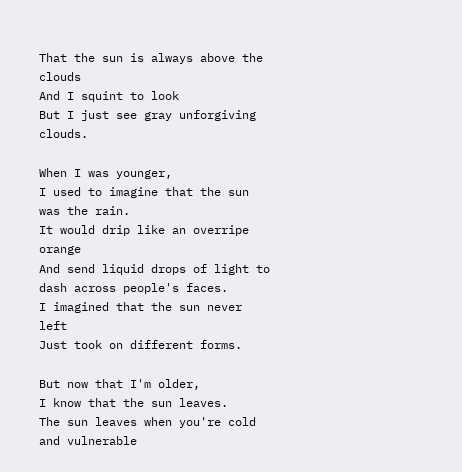That the sun is always above the clouds
And I squint to look
But I just see gray unforgiving clouds.

When I was younger,
I used to imagine that the sun was the rain.
It would drip like an overripe orange
And send liquid drops of light to dash across people's faces.
I imagined that the sun never left
Just took on different forms.

But now that I'm older,
I know that the sun leaves.
The sun leaves when you're cold and vulnerable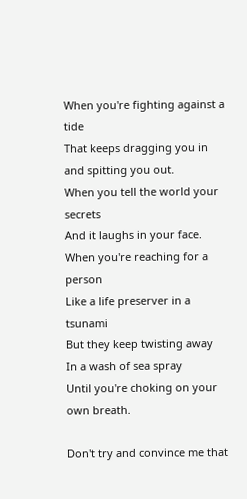When you're fighting against a tide
That keeps dragging you in and spitting you out.
When you tell the world your secrets
And it laughs in your face.
When you're reaching for a person
Like a life preserver in a tsunami
But they keep twisting away
In a wash of sea spray
Until you're choking on your own breath.

Don't try and convince me that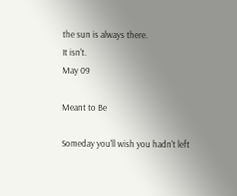the sun is always there.
It isn't.
May 09

Meant to Be

Someday you'll wish you hadn't left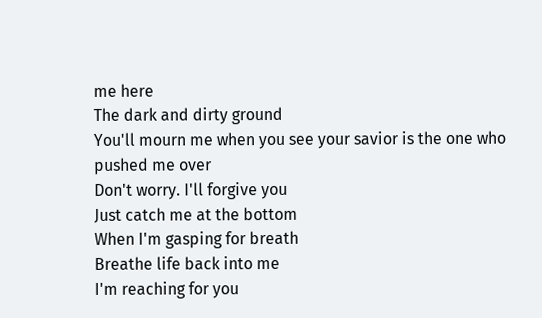me here
The dark and dirty ground
You'll mourn me when you see your savior is the one who pushed me over
Don't worry. I'll forgive you
Just catch me at the bottom
When I'm gasping for breath
Breathe life back into me
I'm reaching for you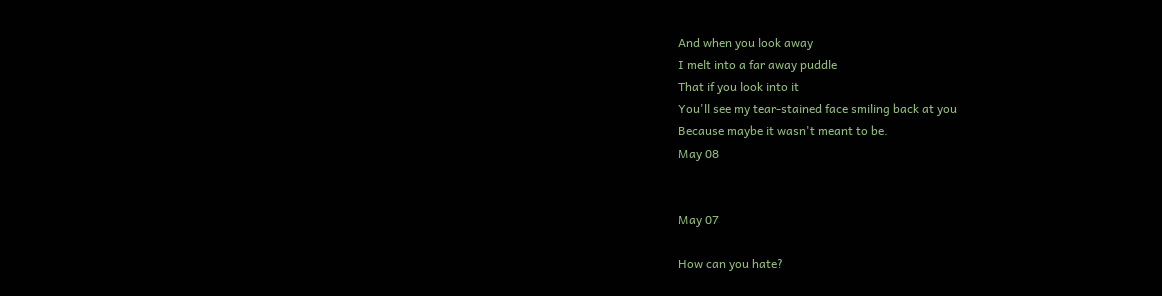And when you look away
I melt into a far away puddle
That if you look into it
You'll see my tear-stained face smiling back at you
Because maybe it wasn't meant to be.
May 08


May 07

How can you hate?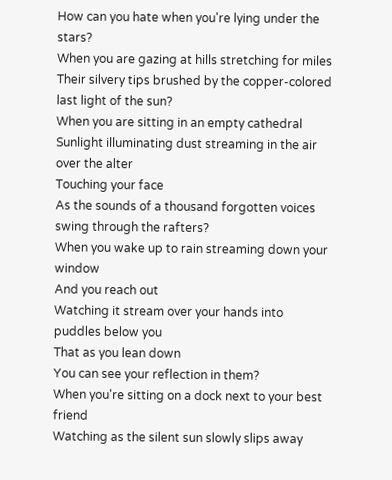How can you hate when you're lying under the stars?
When you are gazing at hills stretching for miles
Their silvery tips brushed by the copper-colored last light of the sun?
When you are sitting in an empty cathedral
Sunlight illuminating dust streaming in the air over the alter
Touching your face
As the sounds of a thousand forgotten voices swing through the rafters?
When you wake up to rain streaming down your window
And you reach out
Watching it stream over your hands into puddles below you
That as you lean down
You can see your reflection in them?
When you're sitting on a dock next to your best friend
Watching as the silent sun slowly slips away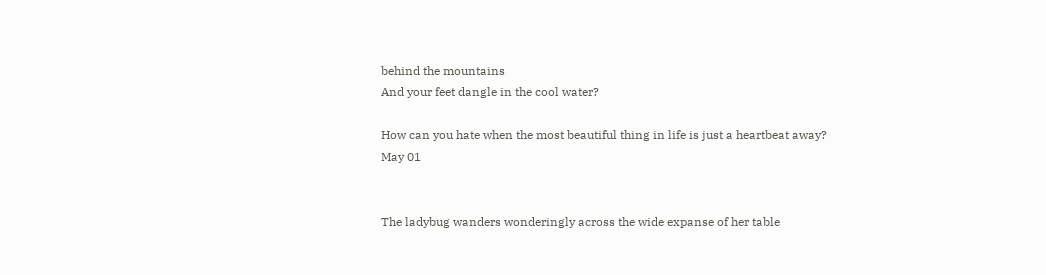behind the mountains
And your feet dangle in the cool water?

How can you hate when the most beautiful thing in life is just a heartbeat away?
May 01


The ladybug wanders wonderingly across the wide expanse of her table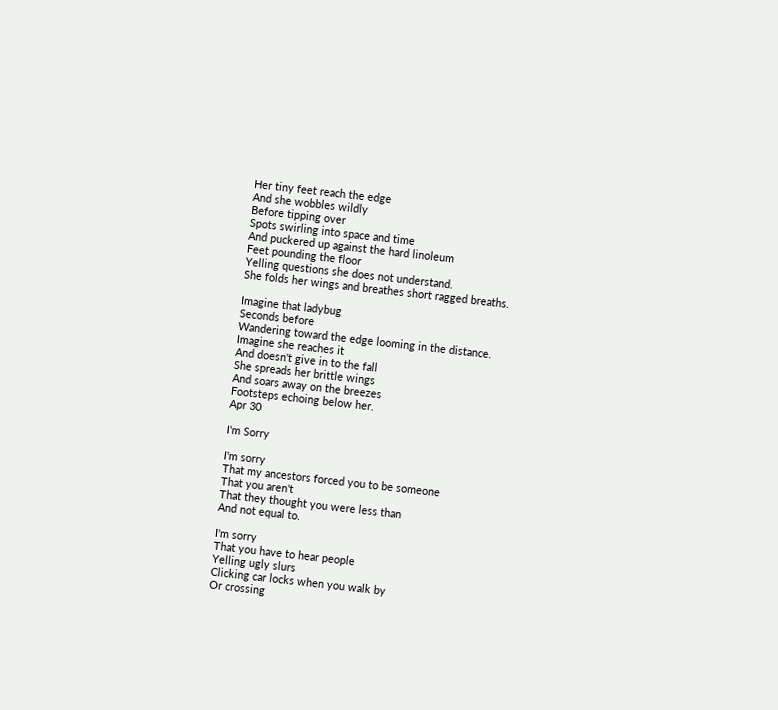Her tiny feet reach the edge
And she wobbles wildly
Before tipping over
Spots swirling into space and time
And puckered up against the hard linoleum
Feet pounding the floor
Yelling questions she does not understand.
She folds her wings and breathes short ragged breaths.

Imagine that ladybug
Seconds before
Wandering toward the edge looming in the distance.
Imagine she reaches it
And doesn't give in to the fall
She spreads her brittle wings
And soars away on the breezes
Footsteps echoing below her.
Apr 30

I'm Sorry

I'm sorry
That my ancestors forced you to be someone
That you aren't
That they thought you were less than
And not equal to.

I'm sorry
That you have to hear people
Yelling ugly slurs
Clicking car locks when you walk by
Or crossing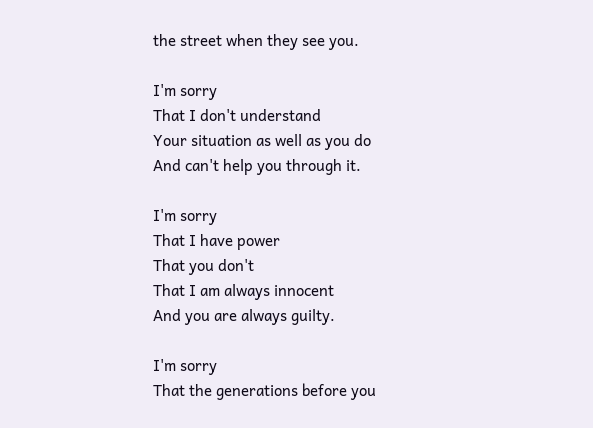the street when they see you.

I'm sorry
That I don't understand
Your situation as well as you do
And can't help you through it.

I'm sorry
That I have power
That you don't
That I am always innocent
And you are always guilty.

I'm sorry
That the generations before you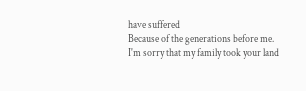have suffered
Because of the generations before me.
I'm sorry that my family took your land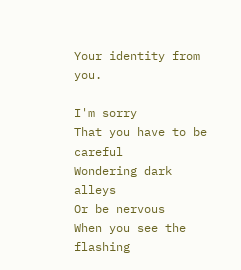Your identity from you.

I'm sorry
That you have to be careful
Wondering dark alleys
Or be nervous
When you see the flashing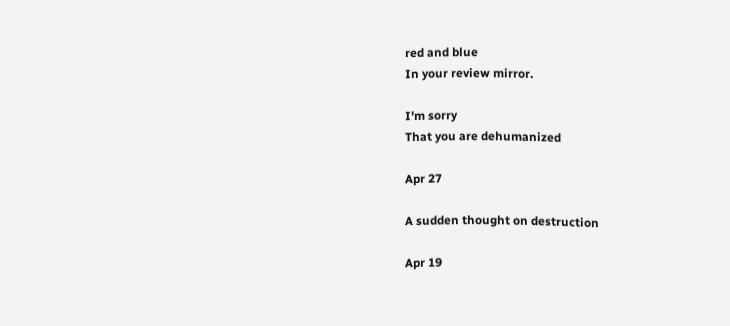red and blue
In your review mirror.

I'm sorry
That you are dehumanized

Apr 27

A sudden thought on destruction

Apr 19